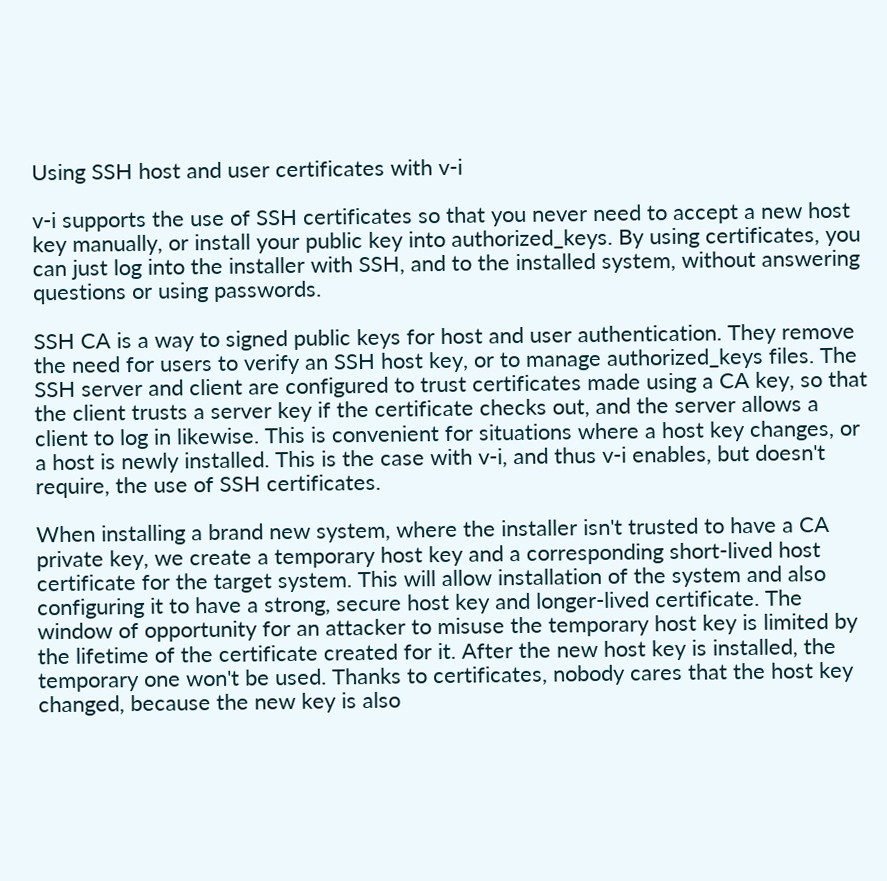Using SSH host and user certificates with v-i

v-i supports the use of SSH certificates so that you never need to accept a new host key manually, or install your public key into authorized_keys. By using certificates, you can just log into the installer with SSH, and to the installed system, without answering questions or using passwords.

SSH CA is a way to signed public keys for host and user authentication. They remove the need for users to verify an SSH host key, or to manage authorized_keys files. The SSH server and client are configured to trust certificates made using a CA key, so that the client trusts a server key if the certificate checks out, and the server allows a client to log in likewise. This is convenient for situations where a host key changes, or a host is newly installed. This is the case with v-i, and thus v-i enables, but doesn't require, the use of SSH certificates.

When installing a brand new system, where the installer isn't trusted to have a CA private key, we create a temporary host key and a corresponding short-lived host certificate for the target system. This will allow installation of the system and also configuring it to have a strong, secure host key and longer-lived certificate. The window of opportunity for an attacker to misuse the temporary host key is limited by the lifetime of the certificate created for it. After the new host key is installed, the temporary one won't be used. Thanks to certificates, nobody cares that the host key changed, because the new key is also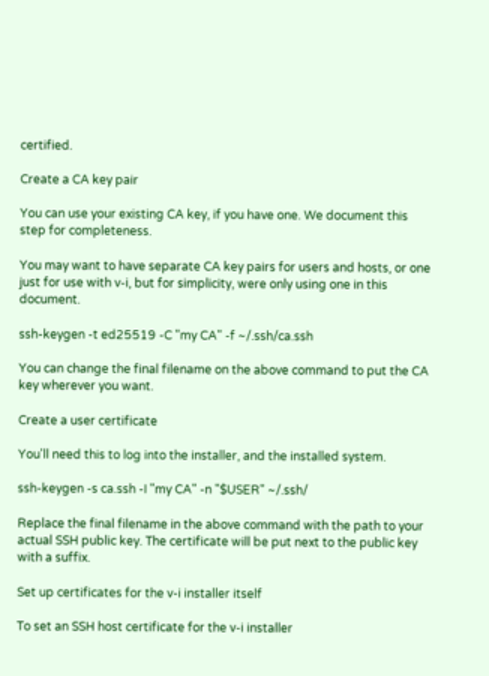certified.

Create a CA key pair

You can use your existing CA key, if you have one. We document this step for completeness.

You may want to have separate CA key pairs for users and hosts, or one just for use with v-i, but for simplicity, were only using one in this document.

ssh-keygen -t ed25519 -C "my CA" -f ~/.ssh/ca.ssh

You can change the final filename on the above command to put the CA key wherever you want.

Create a user certificate

You'll need this to log into the installer, and the installed system.

ssh-keygen -s ca.ssh -I "my CA" -n "$USER" ~/.ssh/

Replace the final filename in the above command with the path to your actual SSH public key. The certificate will be put next to the public key with a suffix.

Set up certificates for the v-i installer itself

To set an SSH host certificate for the v-i installer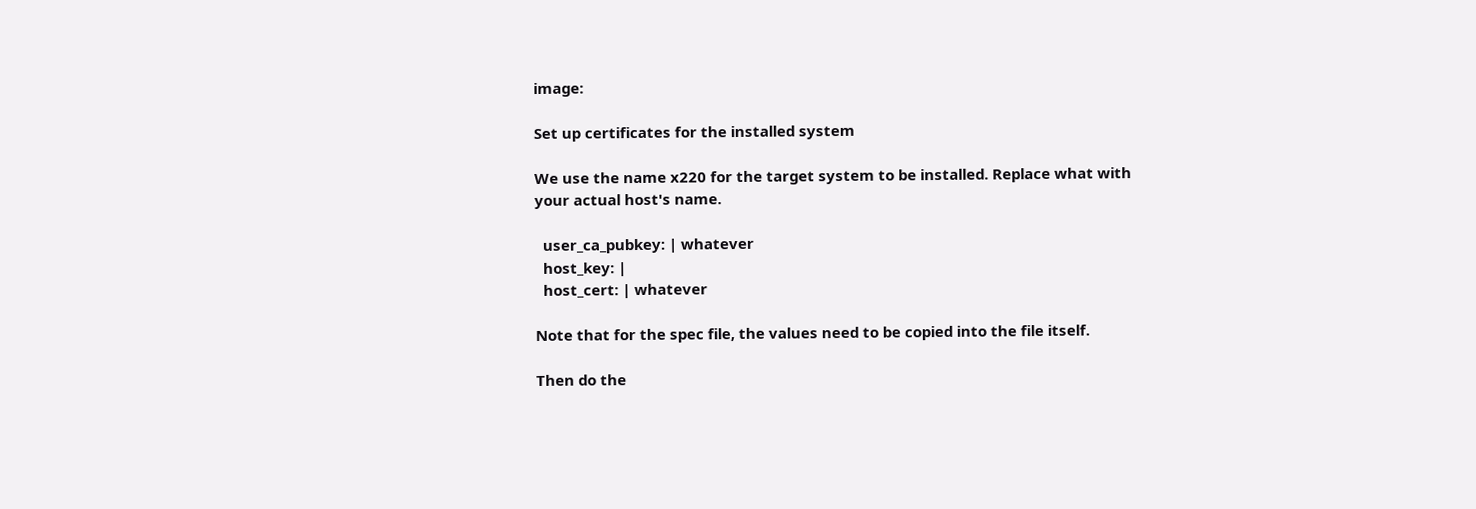image:

Set up certificates for the installed system

We use the name x220 for the target system to be installed. Replace what with your actual host's name.

  user_ca_pubkey: | whatever
  host_key: |
  host_cert: | whatever

Note that for the spec file, the values need to be copied into the file itself.

Then do the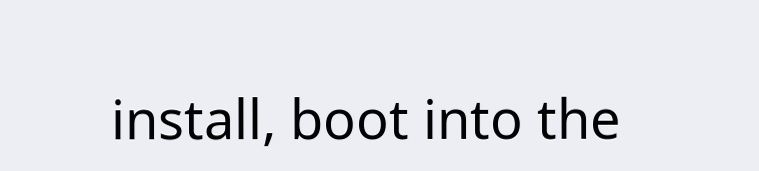install, boot into the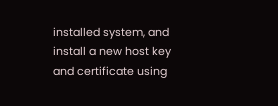installed system, and install a new host key and certificate using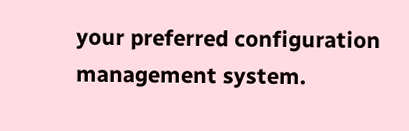your preferred configuration management system.